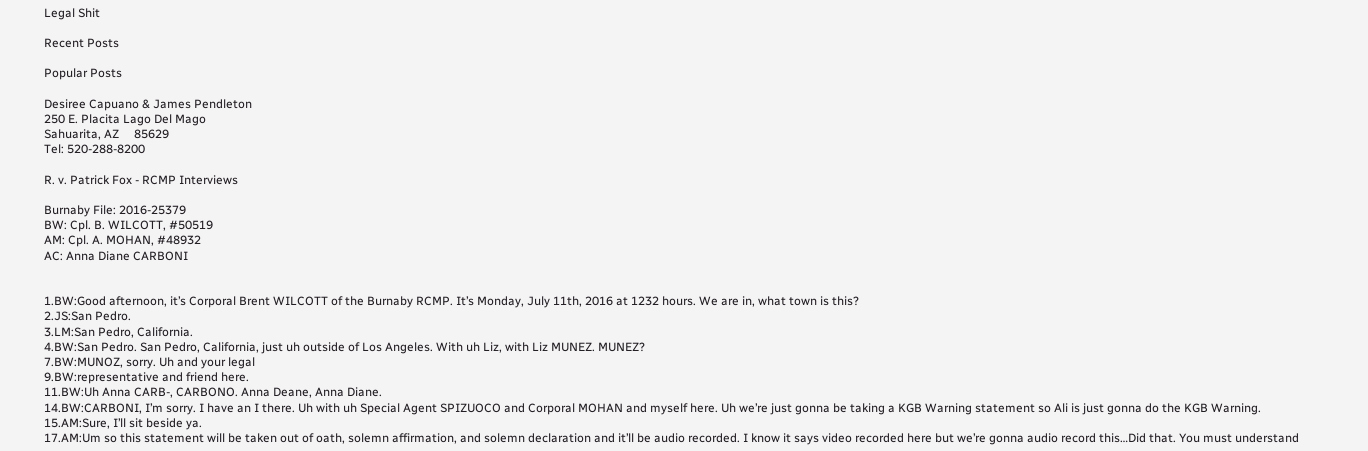Legal Shit

Recent Posts

Popular Posts

Desiree Capuano & James Pendleton
250 E. Placita Lago Del Mago
Sahuarita, AZ     85629
Tel: 520-288-8200

R. v. Patrick Fox - RCMP Interviews

Burnaby File: 2016-25379
BW: Cpl. B. WILCOTT, #50519
AM: Cpl. A. MOHAN, #48932
AC: Anna Diane CARBONI


1.BW:Good afternoon, it’s Corporal Brent WILCOTT of the Burnaby RCMP. It’s Monday, July 11th, 2016 at 1232 hours. We are in, what town is this?
2.JS:San Pedro.
3.LM:San Pedro, California.
4.BW:San Pedro. San Pedro, California, just uh outside of Los Angeles. With uh Liz, with Liz MUNEZ. MUNEZ?
7.BW:MUNOZ, sorry. Uh and your legal
9.BW:representative and friend here.
11.BW:Uh Anna CARB-, CARBONO. Anna Deane, Anna Diane.
14.BW:CARBONI, I’m sorry. I have an I there. Uh with uh Special Agent SPIZUOCO and Corporal MOHAN and myself here. Uh we’re just gonna be taking a KGB Warning statement so Ali is just gonna do the KGB Warning.
15.AM:Sure, I’ll sit beside ya.
17.AM:Um so this statement will be taken out of oath, solemn affirmation, and solemn declaration and it’ll be audio recorded. I know it says video recorded here but we’re gonna audio record this…Did that. You must understand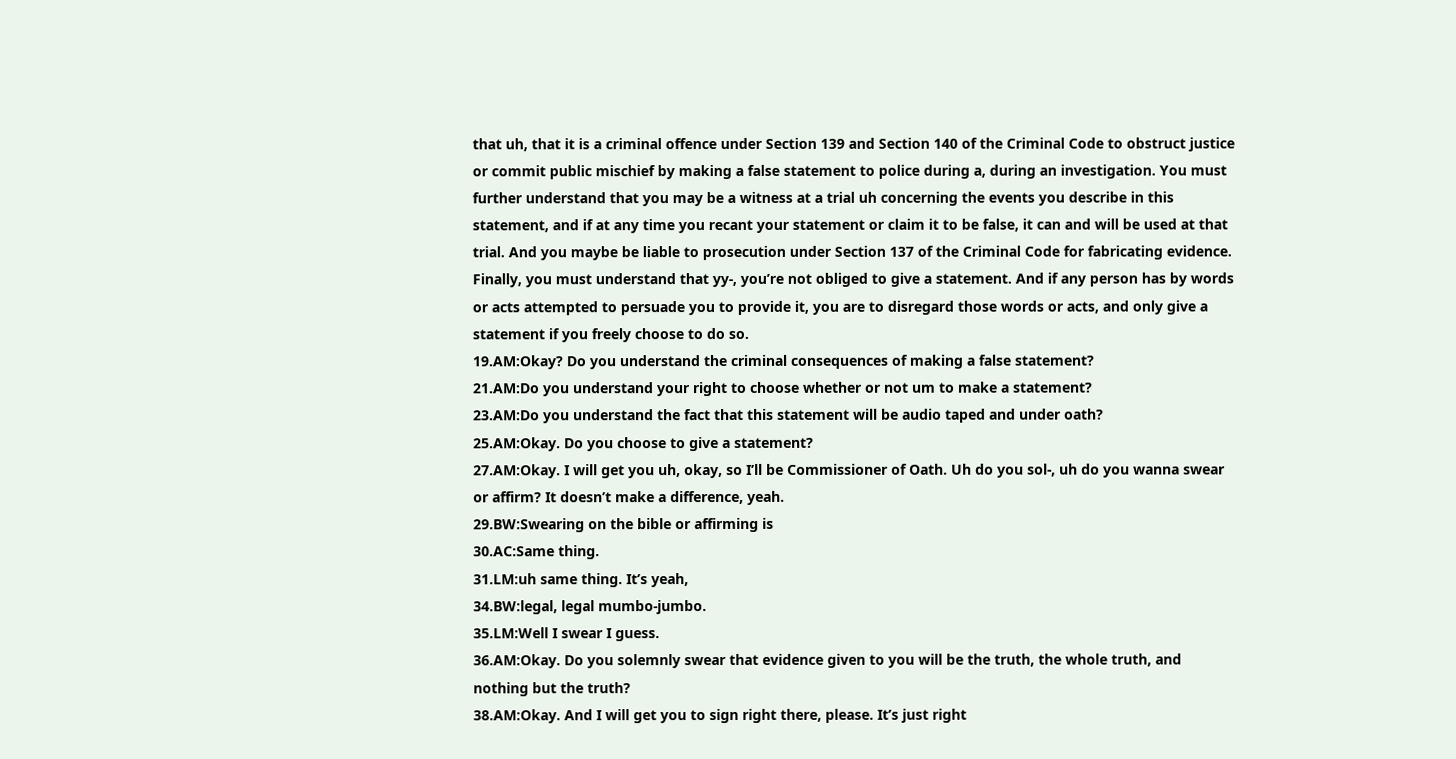that uh, that it is a criminal offence under Section 139 and Section 140 of the Criminal Code to obstruct justice or commit public mischief by making a false statement to police during a, during an investigation. You must further understand that you may be a witness at a trial uh concerning the events you describe in this statement, and if at any time you recant your statement or claim it to be false, it can and will be used at that trial. And you maybe be liable to prosecution under Section 137 of the Criminal Code for fabricating evidence. Finally, you must understand that yy-, you’re not obliged to give a statement. And if any person has by words or acts attempted to persuade you to provide it, you are to disregard those words or acts, and only give a statement if you freely choose to do so.
19.AM:Okay? Do you understand the criminal consequences of making a false statement?
21.AM:Do you understand your right to choose whether or not um to make a statement?
23.AM:Do you understand the fact that this statement will be audio taped and under oath?
25.AM:Okay. Do you choose to give a statement?
27.AM:Okay. I will get you uh, okay, so I’ll be Commissioner of Oath. Uh do you sol-, uh do you wanna swear or affirm? It doesn’t make a difference, yeah.
29.BW:Swearing on the bible or affirming is
30.AC:Same thing.
31.LM:uh same thing. It’s yeah,
34.BW:legal, legal mumbo-jumbo.
35.LM:Well I swear I guess.
36.AM:Okay. Do you solemnly swear that evidence given to you will be the truth, the whole truth, and nothing but the truth?
38.AM:Okay. And I will get you to sign right there, please. It’s just right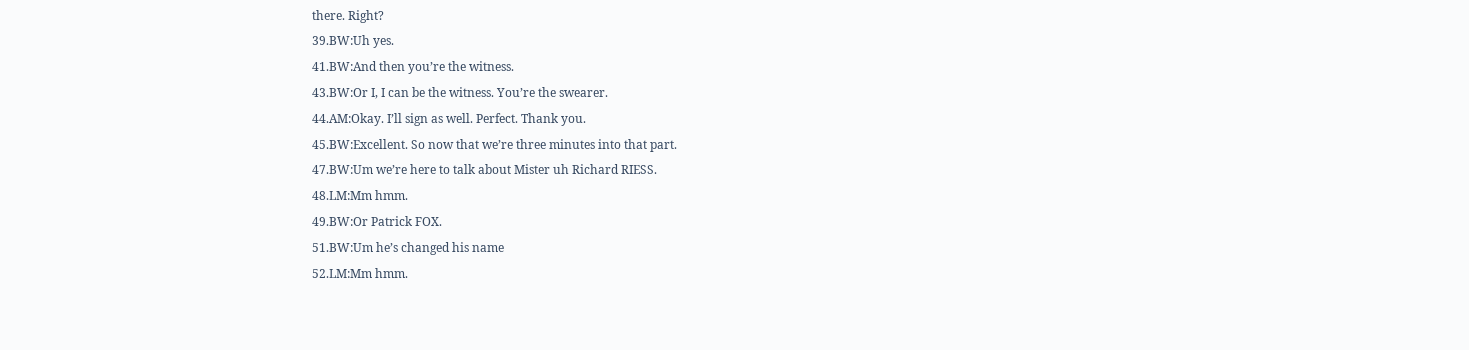there. Right?
39.BW:Uh yes.
41.BW:And then you’re the witness.
43.BW:Or I, I can be the witness. You’re the swearer.
44.AM:Okay. I’ll sign as well. Perfect. Thank you.
45.BW:Excellent. So now that we’re three minutes into that part.
47.BW:Um we’re here to talk about Mister uh Richard RIESS.
48.LM:Mm hmm.
49.BW:Or Patrick FOX.
51.BW:Um he’s changed his name
52.LM:Mm hmm.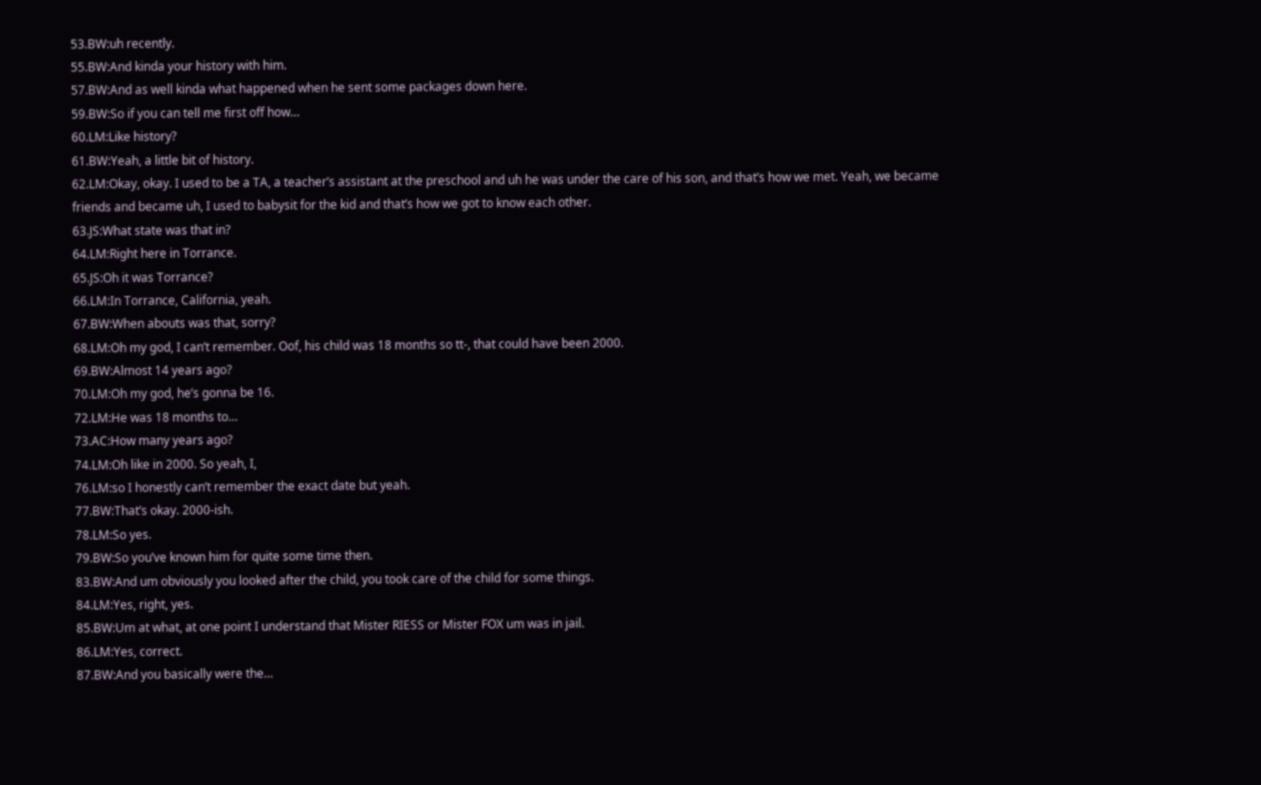53.BW:uh recently.
55.BW:And kinda your history with him.
57.BW:And as well kinda what happened when he sent some packages down here.
59.BW:So if you can tell me first off how…
60.LM:Like history?
61.BW:Yeah, a little bit of history.
62.LM:Okay, okay. I used to be a TA, a teacher’s assistant at the preschool and uh he was under the care of his son, and that’s how we met. Yeah, we became friends and became uh, I used to babysit for the kid and that’s how we got to know each other.
63.JS:What state was that in?
64.LM:Right here in Torrance.
65.JS:Oh it was Torrance?
66.LM:In Torrance, California, yeah.
67.BW:When abouts was that, sorry?
68.LM:Oh my god, I can’t remember. Oof, his child was 18 months so tt-, that could have been 2000.
69.BW:Almost 14 years ago?
70.LM:Oh my god, he’s gonna be 16.
72.LM:He was 18 months to…
73.AC:How many years ago?
74.LM:Oh like in 2000. So yeah, I,
76.LM:so I honestly can’t remember the exact date but yeah.
77.BW:That’s okay. 2000-ish.
78.LM:So yes.
79.BW:So you’ve known him for quite some time then.
83.BW:And um obviously you looked after the child, you took care of the child for some things.
84.LM:Yes, right, yes.
85.BW:Um at what, at one point I understand that Mister RIESS or Mister FOX um was in jail.
86.LM:Yes, correct.
87.BW:And you basically were the…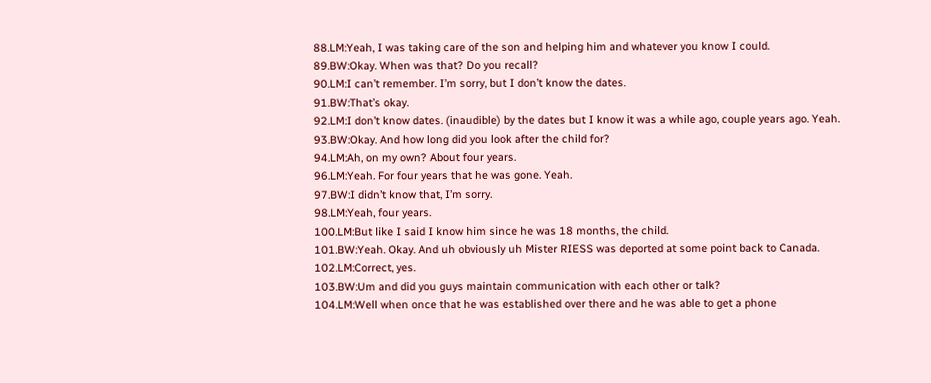88.LM:Yeah, I was taking care of the son and helping him and whatever you know I could.
89.BW:Okay. When was that? Do you recall?
90.LM:I can’t remember. I’m sorry, but I don’t know the dates.
91.BW:That’s okay.
92.LM:I don’t know dates. (inaudible) by the dates but I know it was a while ago, couple years ago. Yeah.
93.BW:Okay. And how long did you look after the child for?
94.LM:Ah, on my own? About four years.
96.LM:Yeah. For four years that he was gone. Yeah.
97.BW:I didn’t know that, I’m sorry.
98.LM:Yeah, four years.
100.LM:But like I said I know him since he was 18 months, the child.
101.BW:Yeah. Okay. And uh obviously uh Mister RIESS was deported at some point back to Canada.
102.LM:Correct, yes.
103.BW:Um and did you guys maintain communication with each other or talk?
104.LM:Well when once that he was established over there and he was able to get a phone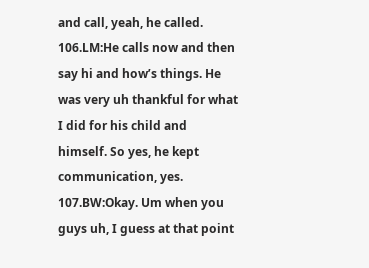and call, yeah, he called.
106.LM:He calls now and then say hi and how’s things. He was very uh thankful for what I did for his child and himself. So yes, he kept communication, yes.
107.BW:Okay. Um when you guys uh, I guess at that point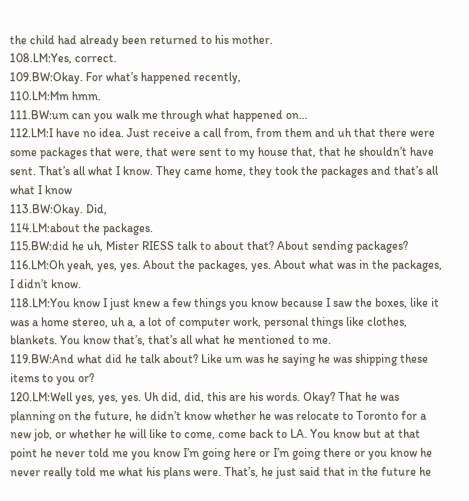the child had already been returned to his mother.
108.LM:Yes, correct.
109.BW:Okay. For what’s happened recently,
110.LM:Mm hmm.
111.BW:um can you walk me through what happened on…
112.LM:I have no idea. Just receive a call from, from them and uh that there were some packages that were, that were sent to my house that, that he shouldn’t have sent. That’s all what I know. They came home, they took the packages and that’s all what I know
113.BW:Okay. Did,
114.LM:about the packages.
115.BW:did he uh, Mister RIESS talk to about that? About sending packages?
116.LM:Oh yeah, yes, yes. About the packages, yes. About what was in the packages, I didn’t know.
118.LM:You know I just knew a few things you know because I saw the boxes, like it was a home stereo, uh a, a lot of computer work, personal things like clothes, blankets. You know that’s, that’s all what he mentioned to me.
119.BW:And what did he talk about? Like um was he saying he was shipping these items to you or?
120.LM:Well yes, yes, yes. Uh did, did, this are his words. Okay? That he was planning on the future, he didn’t know whether he was relocate to Toronto for a new job, or whether he will like to come, come back to LA. You know but at that point he never told me you know I’m going here or I’m going there or you know he never really told me what his plans were. That’s, he just said that in the future he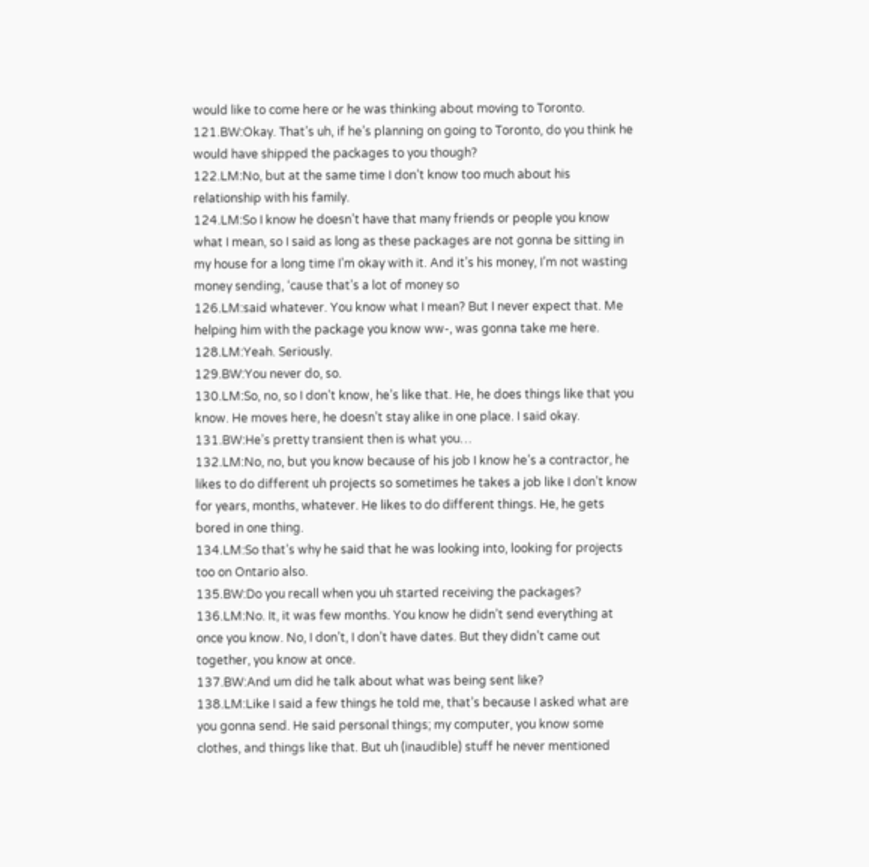would like to come here or he was thinking about moving to Toronto.
121.BW:Okay. That’s uh, if he’s planning on going to Toronto, do you think he would have shipped the packages to you though?
122.LM:No, but at the same time I don’t know too much about his relationship with his family.
124.LM:So I know he doesn’t have that many friends or people you know what I mean, so I said as long as these packages are not gonna be sitting in my house for a long time I’m okay with it. And it’s his money, I’m not wasting money sending, ‘cause that’s a lot of money so
126.LM:said whatever. You know what I mean? But I never expect that. Me helping him with the package you know ww-, was gonna take me here.
128.LM:Yeah. Seriously.
129.BW:You never do, so.
130.LM:So, no, so I don’t know, he’s like that. He, he does things like that you know. He moves here, he doesn’t stay alike in one place. I said okay.
131.BW:He’s pretty transient then is what you…
132.LM:No, no, but you know because of his job I know he’s a contractor, he likes to do different uh projects so sometimes he takes a job like I don’t know for years, months, whatever. He likes to do different things. He, he gets bored in one thing.
134.LM:So that’s why he said that he was looking into, looking for projects too on Ontario also.
135.BW:Do you recall when you uh started receiving the packages?
136.LM:No. It, it was few months. You know he didn’t send everything at once you know. No, I don’t, I don’t have dates. But they didn’t came out together, you know at once.
137.BW:And um did he talk about what was being sent like?
138.LM:Like I said a few things he told me, that’s because I asked what are you gonna send. He said personal things; my computer, you know some clothes, and things like that. But uh (inaudible) stuff he never mentioned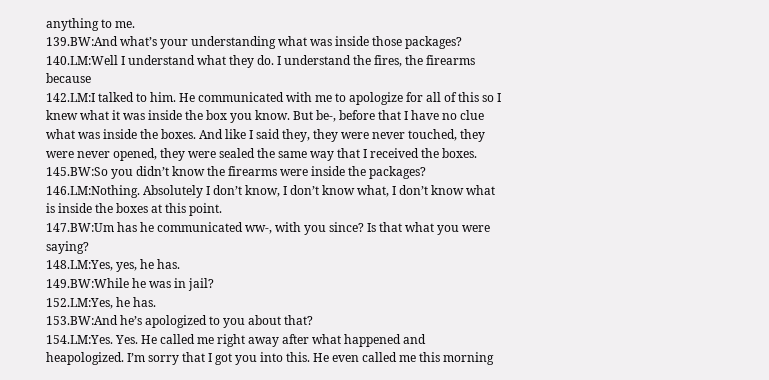anything to me.
139.BW:And what’s your understanding what was inside those packages?
140.LM:Well I understand what they do. I understand the fires, the firearms because
142.LM:I talked to him. He communicated with me to apologize for all of this so I knew what it was inside the box you know. But be-, before that I have no clue what was inside the boxes. And like I said they, they were never touched, they were never opened, they were sealed the same way that I received the boxes.
145.BW:So you didn’t know the firearms were inside the packages?
146.LM:Nothing. Absolutely I don’t know, I don’t know what, I don’t know what is inside the boxes at this point.
147.BW:Um has he communicated ww-, with you since? Is that what you were saying?
148.LM:Yes, yes, he has.
149.BW:While he was in jail?
152.LM:Yes, he has.
153.BW:And he’s apologized to you about that?
154.LM:Yes. Yes. He called me right away after what happened and heapologized. I’m sorry that I got you into this. He even called me this morning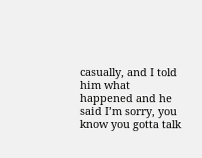casually, and I told him what happened and he said I’m sorry, you know you gotta talk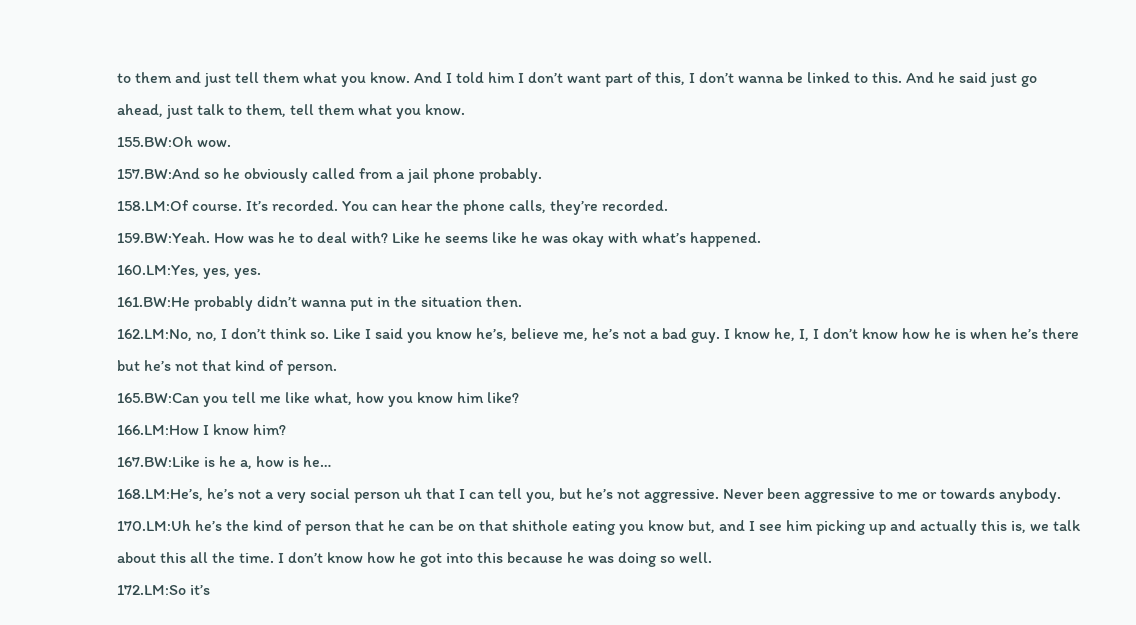to them and just tell them what you know. And I told him I don’t want part of this, I don’t wanna be linked to this. And he said just go ahead, just talk to them, tell them what you know.
155.BW:Oh wow.
157.BW:And so he obviously called from a jail phone probably.
158.LM:Of course. It’s recorded. You can hear the phone calls, they’re recorded.
159.BW:Yeah. How was he to deal with? Like he seems like he was okay with what’s happened.
160.LM:Yes, yes, yes.
161.BW:He probably didn’t wanna put in the situation then.
162.LM:No, no, I don’t think so. Like I said you know he’s, believe me, he’s not a bad guy. I know he, I, I don’t know how he is when he’s there but he’s not that kind of person.
165.BW:Can you tell me like what, how you know him like?
166.LM:How I know him?
167.BW:Like is he a, how is he…
168.LM:He’s, he’s not a very social person uh that I can tell you, but he’s not aggressive. Never been aggressive to me or towards anybody.
170.LM:Uh he’s the kind of person that he can be on that shithole eating you know but, and I see him picking up and actually this is, we talk about this all the time. I don’t know how he got into this because he was doing so well.
172.LM:So it’s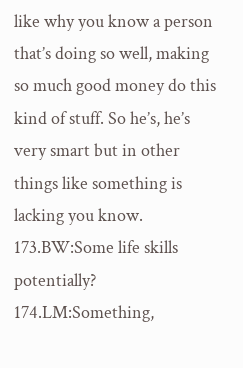like why you know a person that’s doing so well, making so much good money do this kind of stuff. So he’s, he’s very smart but in other things like something is lacking you know.
173.BW:Some life skills potentially?
174.LM:Something,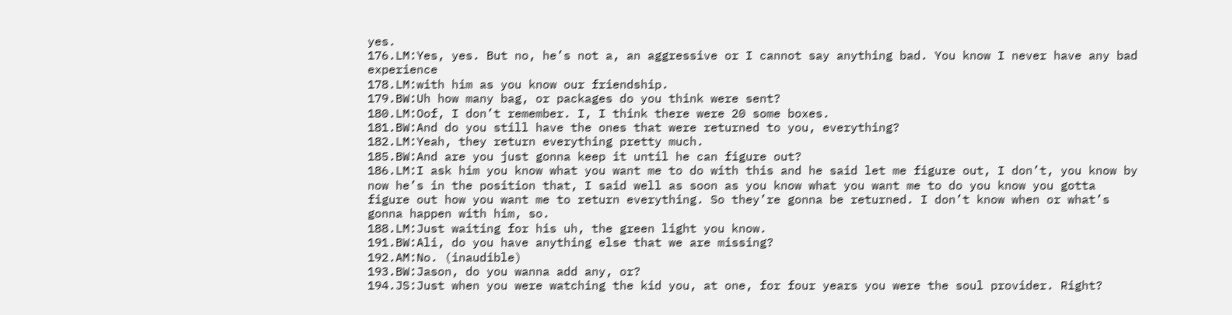yes.
176.LM:Yes, yes. But no, he’s not a, an aggressive or I cannot say anything bad. You know I never have any bad experience
178.LM:with him as you know our friendship.
179.BW:Uh how many bag, or packages do you think were sent?
180.LM:Oof, I don’t remember. I, I think there were 20 some boxes.
181.BW:And do you still have the ones that were returned to you, everything?
182.LM:Yeah, they return everything pretty much.
185.BW:And are you just gonna keep it until he can figure out?
186.LM:I ask him you know what you want me to do with this and he said let me figure out, I don’t, you know by now he’s in the position that, I said well as soon as you know what you want me to do you know you gotta figure out how you want me to return everything. So they’re gonna be returned. I don’t know when or what’s gonna happen with him, so.
188.LM:Just waiting for his uh, the green light you know.
191.BW:Ali, do you have anything else that we are missing?
192.AM:No. (inaudible)
193.BW:Jason, do you wanna add any, or?
194.JS:Just when you were watching the kid you, at one, for four years you were the soul provider. Right?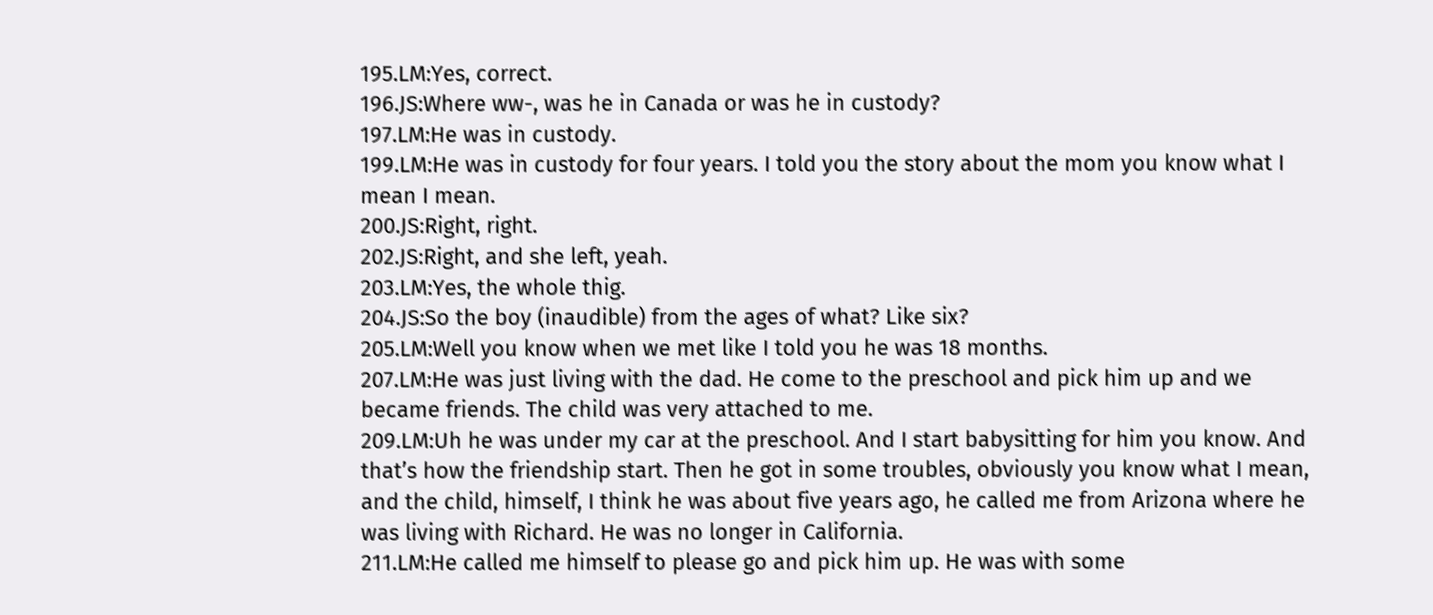195.LM:Yes, correct.
196.JS:Where ww-, was he in Canada or was he in custody?
197.LM:He was in custody.
199.LM:He was in custody for four years. I told you the story about the mom you know what I mean I mean.
200.JS:Right, right.
202.JS:Right, and she left, yeah.
203.LM:Yes, the whole thig.
204.JS:So the boy (inaudible) from the ages of what? Like six?
205.LM:Well you know when we met like I told you he was 18 months.
207.LM:He was just living with the dad. He come to the preschool and pick him up and we became friends. The child was very attached to me.
209.LM:Uh he was under my car at the preschool. And I start babysitting for him you know. And that’s how the friendship start. Then he got in some troubles, obviously you know what I mean, and the child, himself, I think he was about five years ago, he called me from Arizona where he was living with Richard. He was no longer in California.
211.LM:He called me himself to please go and pick him up. He was with some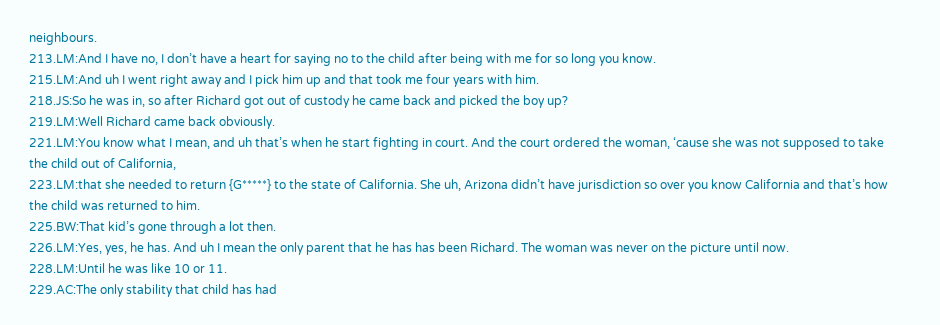neighbours.
213.LM:And I have no, I don’t have a heart for saying no to the child after being with me for so long you know.
215.LM:And uh I went right away and I pick him up and that took me four years with him.
218.JS:So he was in, so after Richard got out of custody he came back and picked the boy up?
219.LM:Well Richard came back obviously.
221.LM:You know what I mean, and uh that’s when he start fighting in court. And the court ordered the woman, ‘cause she was not supposed to take the child out of California,
223.LM:that she needed to return {G*****} to the state of California. She uh, Arizona didn’t have jurisdiction so over you know California and that’s how the child was returned to him.
225.BW:That kid’s gone through a lot then.
226.LM:Yes, yes, he has. And uh I mean the only parent that he has has been Richard. The woman was never on the picture until now.
228.LM:Until he was like 10 or 11.
229.AC:The only stability that child has had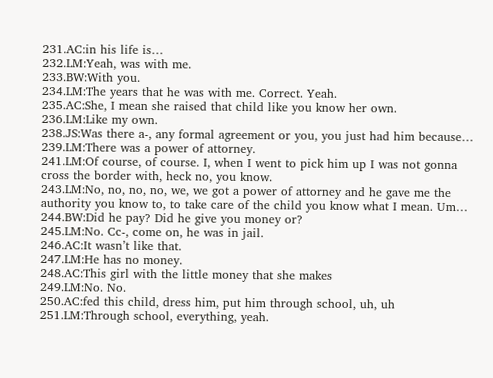231.AC:in his life is…
232.LM:Yeah, was with me.
233.BW:With you.
234.LM:The years that he was with me. Correct. Yeah.
235.AC:She, I mean she raised that child like you know her own.
236.LM:Like my own.
238.JS:Was there a-, any formal agreement or you, you just had him because…
239.LM:There was a power of attorney.
241.LM:Of course, of course. I, when I went to pick him up I was not gonna cross the border with, heck no, you know.
243.LM:No, no, no, no, we, we got a power of attorney and he gave me the authority you know to, to take care of the child you know what I mean. Um…
244.BW:Did he pay? Did he give you money or?
245.LM:No. Cc-, come on, he was in jail.
246.AC:It wasn’t like that.
247.LM:He has no money.
248.AC:This girl with the little money that she makes
249.LM:No. No.
250.AC:fed this child, dress him, put him through school, uh, uh
251.LM:Through school, everything, yeah.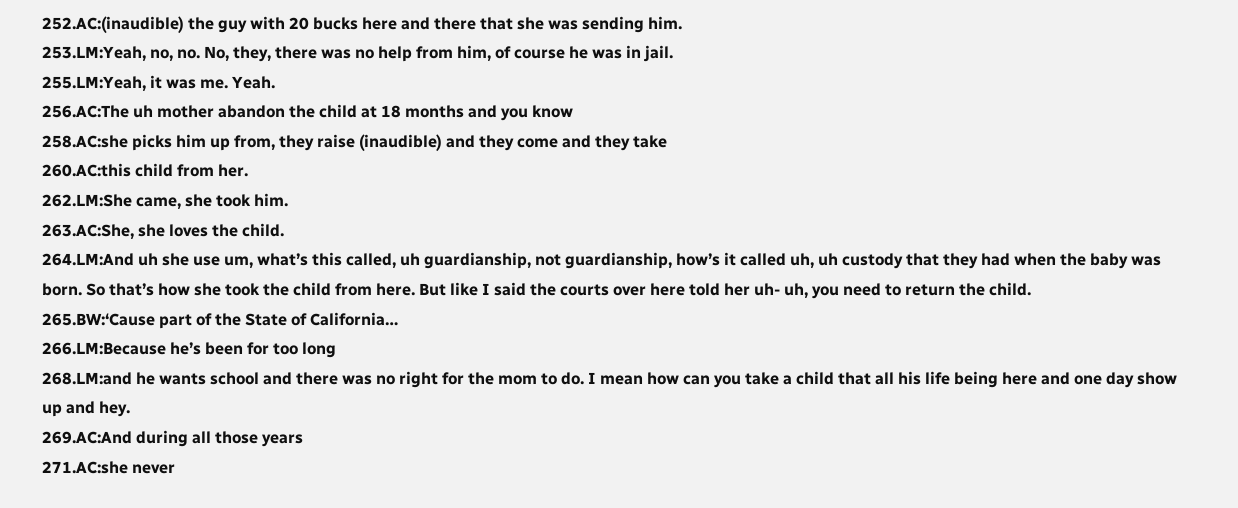252.AC:(inaudible) the guy with 20 bucks here and there that she was sending him.
253.LM:Yeah, no, no. No, they, there was no help from him, of course he was in jail.
255.LM:Yeah, it was me. Yeah.
256.AC:The uh mother abandon the child at 18 months and you know
258.AC:she picks him up from, they raise (inaudible) and they come and they take
260.AC:this child from her.
262.LM:She came, she took him.
263.AC:She, she loves the child.
264.LM:And uh she use um, what’s this called, uh guardianship, not guardianship, how’s it called uh, uh custody that they had when the baby was born. So that’s how she took the child from here. But like I said the courts over here told her uh- uh, you need to return the child.
265.BW:‘Cause part of the State of California…
266.LM:Because he’s been for too long
268.LM:and he wants school and there was no right for the mom to do. I mean how can you take a child that all his life being here and one day show up and hey.
269.AC:And during all those years
271.AC:she never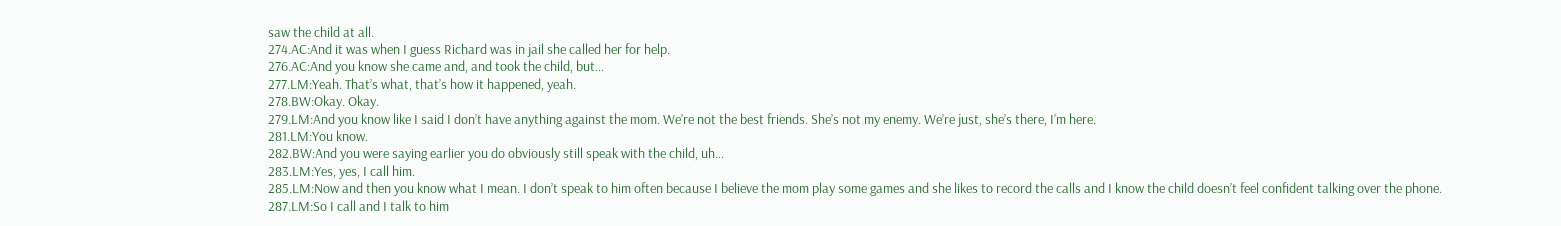saw the child at all.
274.AC:And it was when I guess Richard was in jail she called her for help.
276.AC:And you know she came and, and took the child, but…
277.LM:Yeah. That’s what, that’s how it happened, yeah.
278.BW:Okay. Okay.
279.LM:And you know like I said I don’t have anything against the mom. We’re not the best friends. She’s not my enemy. We’re just, she’s there, I’m here.
281.LM:You know.
282.BW:And you were saying earlier you do obviously still speak with the child, uh…
283.LM:Yes, yes, I call him.
285.LM:Now and then you know what I mean. I don’t speak to him often because I believe the mom play some games and she likes to record the calls and I know the child doesn’t feel confident talking over the phone.
287.LM:So I call and I talk to him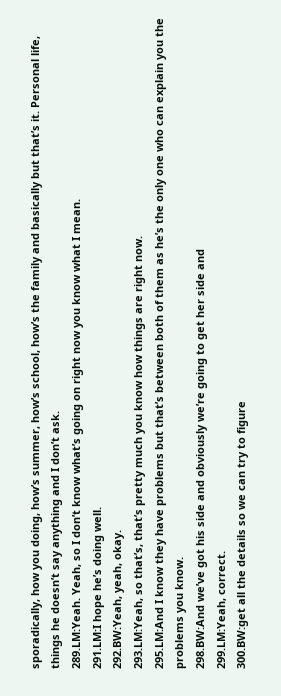sporadically, how you doing, how’s summer, how’s school, how’s the family and basically but that’s it. Personal life, things he doesn’t say anything and I don’t ask.
289.LM:Yeah. Yeah, so I don’t know what’s going on right now you know what I mean.
291.LM:I hope he’s doing well.
292.BW:Yeah, yeah, okay.
293.LM:Yeah, so that’s, that’s pretty much you know how things are right now.
295.LM:And I know they have problems but that’s between both of them as he’s the only one who can explain you the problems you know.
298.BW:And we’ve got his side and obviously we’re going to get her side and
299.LM:Yeah, correct.
300.BW:get all the details so we can try to figure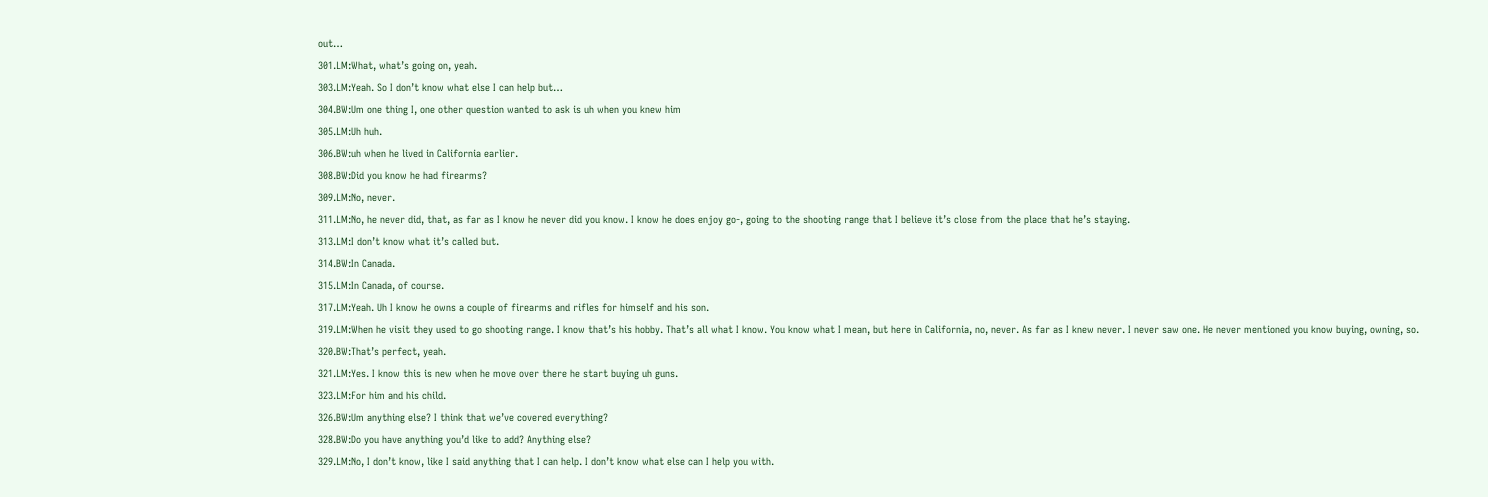out…
301.LM:What, what’s going on, yeah.
303.LM:Yeah. So I don’t know what else I can help but…
304.BW:Um one thing I, one other question wanted to ask is uh when you knew him
305.LM:Uh huh.
306.BW:uh when he lived in California earlier.
308.BW:Did you know he had firearms?
309.LM:No, never.
311.LM:No, he never did, that, as far as I know he never did you know. I know he does enjoy go-, going to the shooting range that I believe it’s close from the place that he’s staying.
313.LM:I don’t know what it’s called but.
314.BW:In Canada.
315.LM:In Canada, of course.
317.LM:Yeah. Uh I know he owns a couple of firearms and rifles for himself and his son.
319.LM:When he visit they used to go shooting range. I know that’s his hobby. That’s all what I know. You know what I mean, but here in California, no, never. As far as I knew never. I never saw one. He never mentioned you know buying, owning, so.
320.BW:That’s perfect, yeah.
321.LM:Yes. I know this is new when he move over there he start buying uh guns.
323.LM:For him and his child.
326.BW:Um anything else? I think that we’ve covered everything?
328.BW:Do you have anything you’d like to add? Anything else?
329.LM:No, I don’t know, like I said anything that I can help. I don’t know what else can I help you with.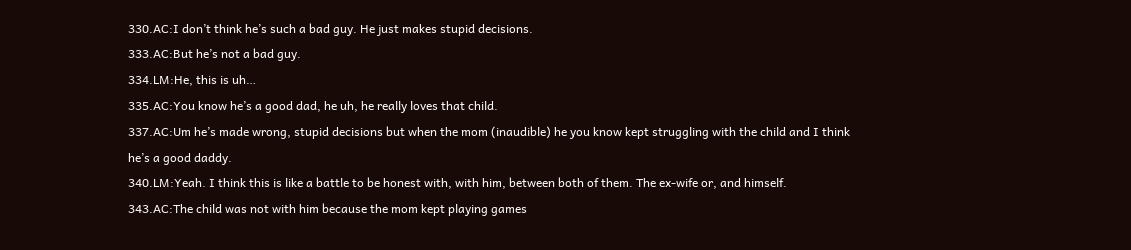330.AC:I don’t think he’s such a bad guy. He just makes stupid decisions.
333.AC:But he’s not a bad guy.
334.LM:He, this is uh…
335.AC:You know he’s a good dad, he uh, he really loves that child.
337.AC:Um he’s made wrong, stupid decisions but when the mom (inaudible) he you know kept struggling with the child and I think he’s a good daddy.
340.LM:Yeah. I think this is like a battle to be honest with, with him, between both of them. The ex-wife or, and himself.
343.AC:The child was not with him because the mom kept playing games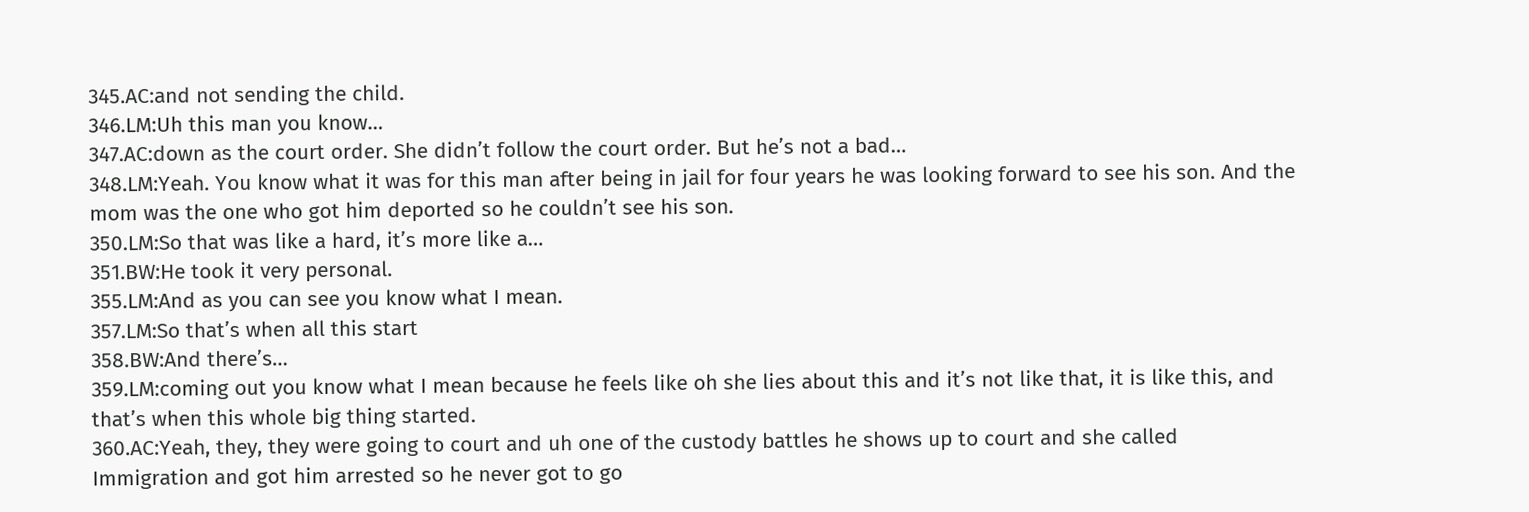345.AC:and not sending the child.
346.LM:Uh this man you know…
347.AC:down as the court order. She didn’t follow the court order. But he’s not a bad…
348.LM:Yeah. You know what it was for this man after being in jail for four years he was looking forward to see his son. And the mom was the one who got him deported so he couldn’t see his son.
350.LM:So that was like a hard, it’s more like a…
351.BW:He took it very personal.
355.LM:And as you can see you know what I mean.
357.LM:So that’s when all this start
358.BW:And there’s…
359.LM:coming out you know what I mean because he feels like oh she lies about this and it’s not like that, it is like this, and that’s when this whole big thing started.
360.AC:Yeah, they, they were going to court and uh one of the custody battles he shows up to court and she called Immigration and got him arrested so he never got to go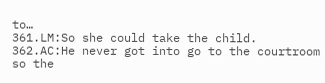to…
361.LM:So she could take the child.
362.AC:He never got into go to the courtroom so the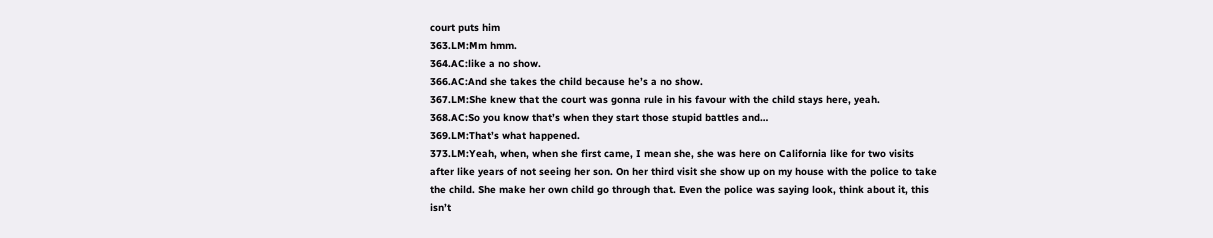court puts him
363.LM:Mm hmm.
364.AC:like a no show.
366.AC:And she takes the child because he’s a no show.
367.LM:She knew that the court was gonna rule in his favour with the child stays here, yeah.
368.AC:So you know that’s when they start those stupid battles and…
369.LM:That’s what happened.
373.LM:Yeah, when, when she first came, I mean she, she was here on California like for two visits after like years of not seeing her son. On her third visit she show up on my house with the police to take the child. She make her own child go through that. Even the police was saying look, think about it, this isn’t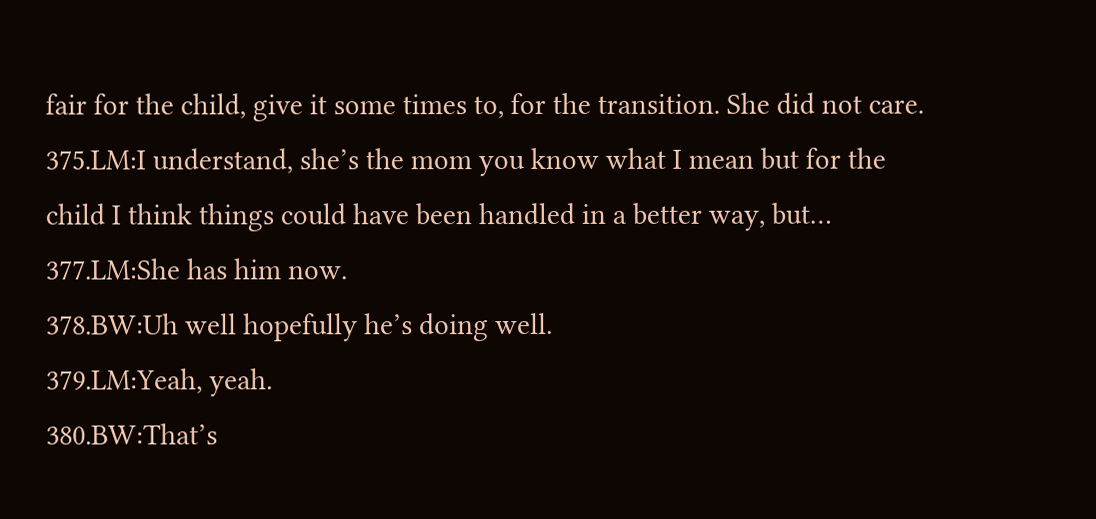fair for the child, give it some times to, for the transition. She did not care.
375.LM:I understand, she’s the mom you know what I mean but for the child I think things could have been handled in a better way, but…
377.LM:She has him now.
378.BW:Uh well hopefully he’s doing well.
379.LM:Yeah, yeah.
380.BW:That’s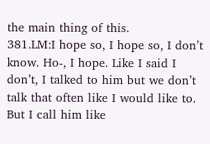the main thing of this.
381.LM:I hope so, I hope so, I don’t know. Ho-, I hope. Like I said I don’t, I talked to him but we don’t talk that often like I would like to. But I call him like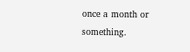once a month or something.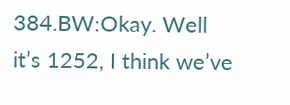384.BW:Okay. Well it’s 1252, I think we’ve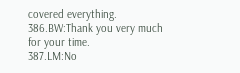covered everything.
386.BW:Thank you very much for your time.
387.LM:No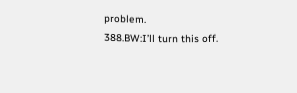problem.
388.BW:I’ll turn this off.